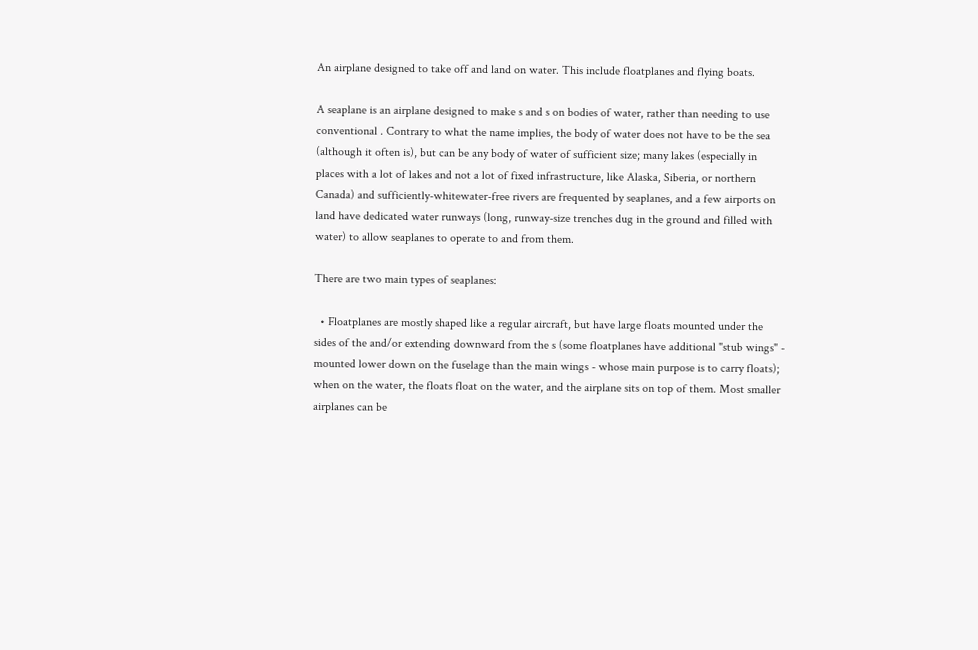An airplane designed to take off and land on water. This include floatplanes and flying boats.

A seaplane is an airplane designed to make s and s on bodies of water, rather than needing to use conventional . Contrary to what the name implies, the body of water does not have to be the sea (although it often is), but can be any body of water of sufficient size; many lakes (especially in places with a lot of lakes and not a lot of fixed infrastructure, like Alaska, Siberia, or northern Canada) and sufficiently-whitewater-free rivers are frequented by seaplanes, and a few airports on land have dedicated water runways (long, runway-size trenches dug in the ground and filled with water) to allow seaplanes to operate to and from them.

There are two main types of seaplanes:

  • Floatplanes are mostly shaped like a regular aircraft, but have large floats mounted under the sides of the and/or extending downward from the s (some floatplanes have additional "stub wings" - mounted lower down on the fuselage than the main wings - whose main purpose is to carry floats); when on the water, the floats float on the water, and the airplane sits on top of them. Most smaller airplanes can be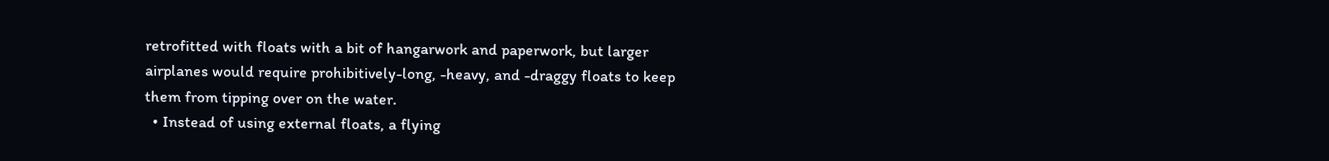retrofitted with floats with a bit of hangarwork and paperwork, but larger airplanes would require prohibitively-long, -heavy, and -draggy floats to keep them from tipping over on the water.
  • Instead of using external floats, a flying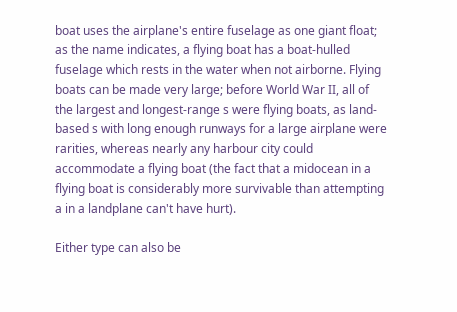boat uses the airplane's entire fuselage as one giant float; as the name indicates, a flying boat has a boat-hulled fuselage which rests in the water when not airborne. Flying boats can be made very large; before World War II, all of the largest and longest-range s were flying boats, as land-based s with long enough runways for a large airplane were rarities, whereas nearly any harbour city could accommodate a flying boat (the fact that a midocean in a flying boat is considerably more survivable than attempting a in a landplane can't have hurt).

Either type can also be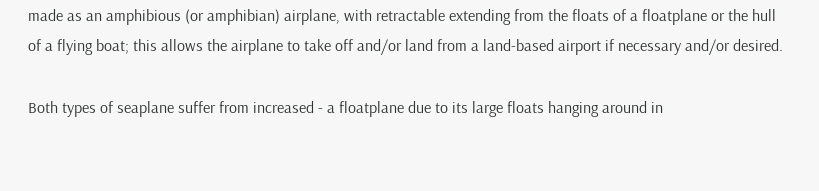made as an amphibious (or amphibian) airplane, with retractable extending from the floats of a floatplane or the hull of a flying boat; this allows the airplane to take off and/or land from a land-based airport if necessary and/or desired.

Both types of seaplane suffer from increased - a floatplane due to its large floats hanging around in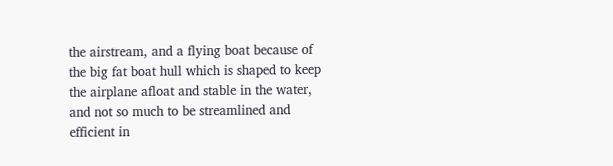the airstream, and a flying boat because of the big fat boat hull which is shaped to keep the airplane afloat and stable in the water, and not so much to be streamlined and efficient in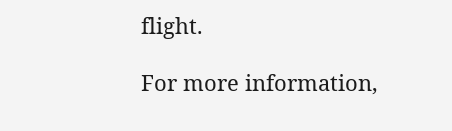flight.

For more information,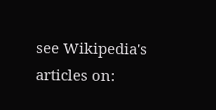see Wikipedia's articles on: